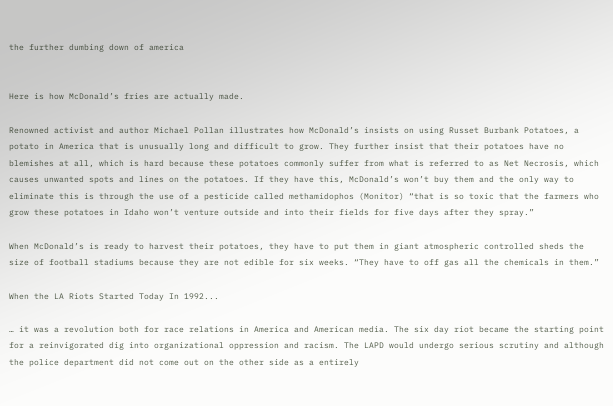the further dumbing down of america


Here is how McDonald’s fries are actually made.

Renowned activist and author Michael Pollan illustrates how McDonald’s insists on using Russet Burbank Potatoes, a potato in America that is unusually long and difficult to grow. They further insist that their potatoes have no blemishes at all, which is hard because these potatoes commonly suffer from what is referred to as Net Necrosis, which causes unwanted spots and lines on the potatoes. If they have this, McDonald’s won’t buy them and the only way to eliminate this is through the use of a pesticide called methamidophos (Monitor) “that is so toxic that the farmers who grow these potatoes in Idaho won’t venture outside and into their fields for five days after they spray.”

When McDonald’s is ready to harvest their potatoes, they have to put them in giant atmospheric controlled sheds the size of football stadiums because they are not edible for six weeks. “They have to off gas all the chemicals in them.”

When the LA Riots Started Today In 1992...

… it was a revolution both for race relations in America and American media. The six day riot became the starting point for a reinvigorated dig into organizational oppression and racism. The LAPD would undergo serious scrutiny and although the police department did not come out on the other side as a entirely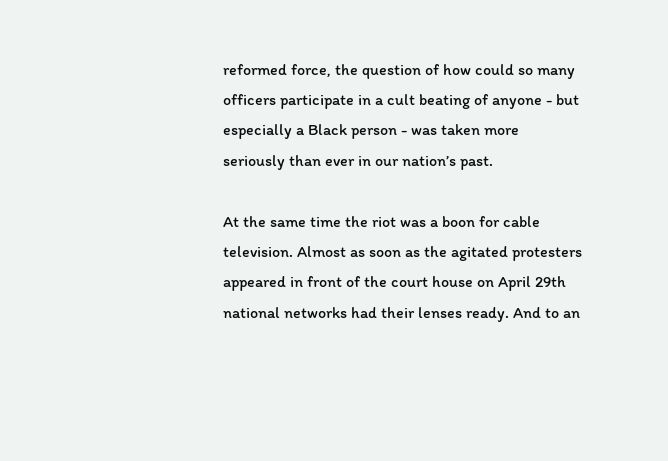reformed force, the question of how could so many officers participate in a cult beating of anyone - but especially a Black person - was taken more seriously than ever in our nation’s past.

At the same time the riot was a boon for cable television. Almost as soon as the agitated protesters appeared in front of the court house on April 29th national networks had their lenses ready. And to an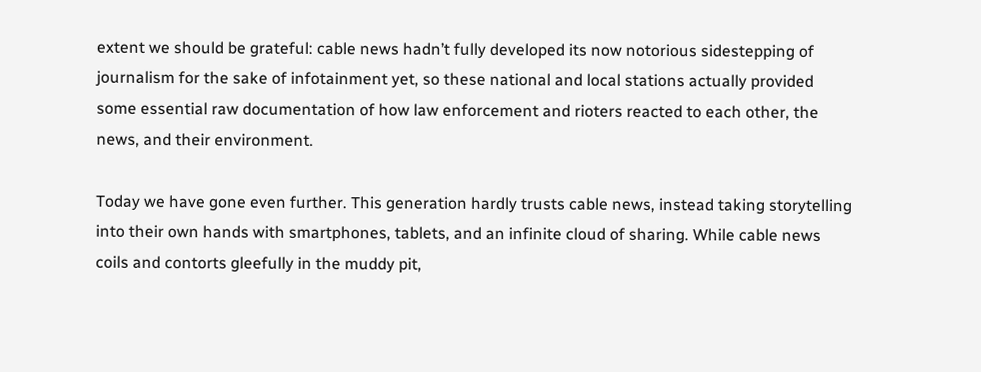extent we should be grateful: cable news hadn’t fully developed its now notorious sidestepping of journalism for the sake of infotainment yet, so these national and local stations actually provided some essential raw documentation of how law enforcement and rioters reacted to each other, the news, and their environment.

Today we have gone even further. This generation hardly trusts cable news, instead taking storytelling into their own hands with smartphones, tablets, and an infinite cloud of sharing. While cable news coils and contorts gleefully in the muddy pit,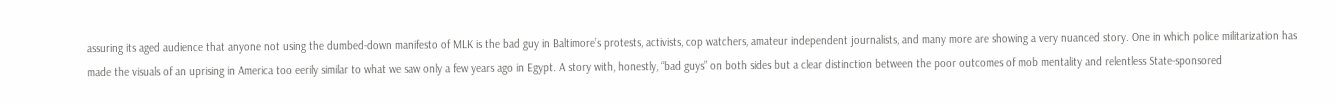assuring its aged audience that anyone not using the dumbed-down manifesto of MLK is the bad guy in Baltimore’s protests, activists, cop watchers, amateur independent journalists, and many more are showing a very nuanced story. One in which police militarization has made the visuals of an uprising in America too eerily similar to what we saw only a few years ago in Egypt. A story with, honestly, “bad guys” on both sides but a clear distinction between the poor outcomes of mob mentality and relentless State-sponsored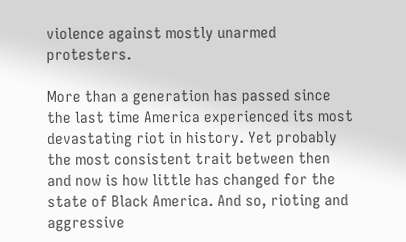violence against mostly unarmed protesters.

More than a generation has passed since the last time America experienced its most devastating riot in history. Yet probably the most consistent trait between then and now is how little has changed for the state of Black America. And so, rioting and aggressive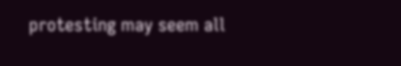protesting may seem all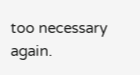too necessary again.